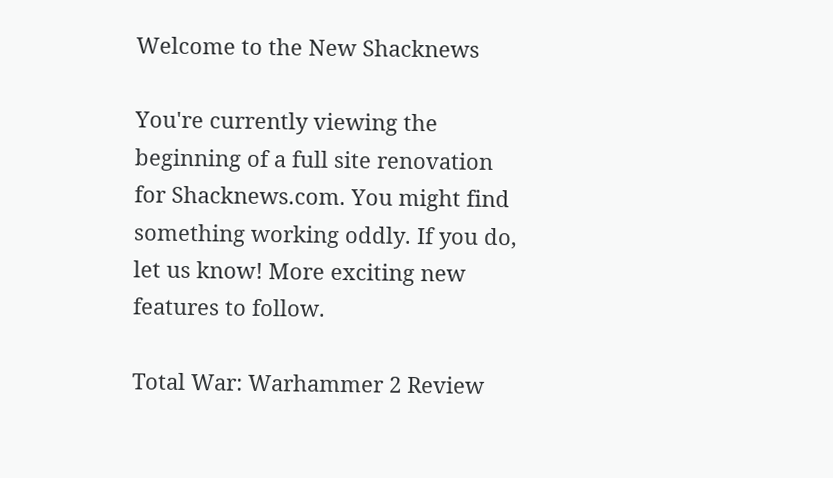Welcome to the New Shacknews

You're currently viewing the beginning of a full site renovation for Shacknews.com. You might find something working oddly. If you do, let us know! More exciting new features to follow.

Total War: Warhammer 2 Review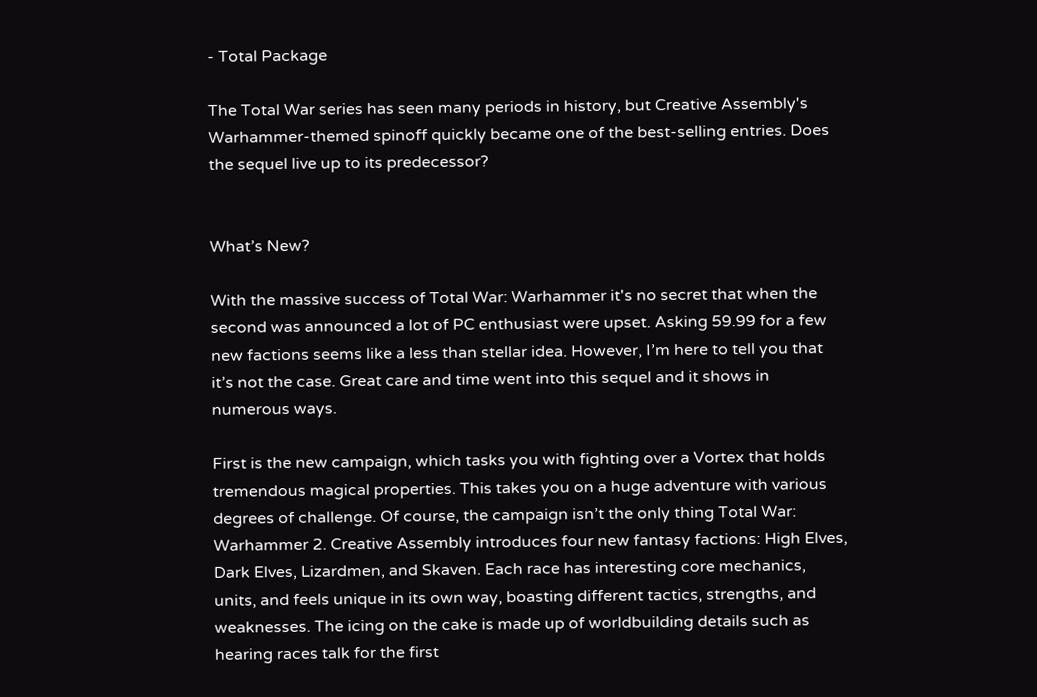- Total Package

The Total War series has seen many periods in history, but Creative Assembly's Warhammer-themed spinoff quickly became one of the best-selling entries. Does the sequel live up to its predecessor?


What’s New?

With the massive success of Total War: Warhammer it's no secret that when the second was announced a lot of PC enthusiast were upset. Asking 59.99 for a few new factions seems like a less than stellar idea. However, I’m here to tell you that it’s not the case. Great care and time went into this sequel and it shows in numerous ways.

First is the new campaign, which tasks you with fighting over a Vortex that holds tremendous magical properties. This takes you on a huge adventure with various degrees of challenge. Of course, the campaign isn’t the only thing Total War: Warhammer 2. Creative Assembly introduces four new fantasy factions: High Elves, Dark Elves, Lizardmen, and Skaven. Each race has interesting core mechanics, units, and feels unique in its own way, boasting different tactics, strengths, and weaknesses. The icing on the cake is made up of worldbuilding details such as hearing races talk for the first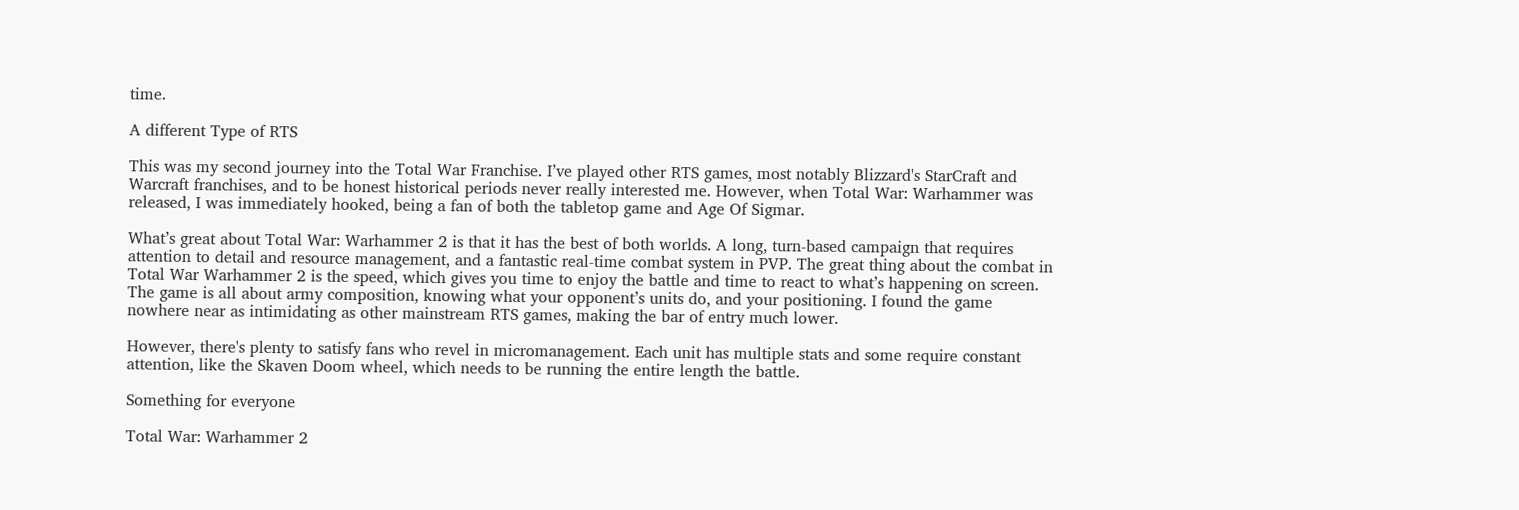time.

A different Type of RTS

This was my second journey into the Total War Franchise. I’ve played other RTS games, most notably Blizzard's StarCraft and Warcraft franchises, and to be honest historical periods never really interested me. However, when Total War: Warhammer was released, I was immediately hooked, being a fan of both the tabletop game and Age Of Sigmar.

What’s great about Total War: Warhammer 2 is that it has the best of both worlds. A long, turn-based campaign that requires attention to detail and resource management, and a fantastic real-time combat system in PVP. The great thing about the combat in Total War Warhammer 2 is the speed, which gives you time to enjoy the battle and time to react to what’s happening on screen. The game is all about army composition, knowing what your opponent’s units do, and your positioning. I found the game nowhere near as intimidating as other mainstream RTS games, making the bar of entry much lower.

However, there's plenty to satisfy fans who revel in micromanagement. Each unit has multiple stats and some require constant attention, like the Skaven Doom wheel, which needs to be running the entire length the battle.

Something for everyone

Total War: Warhammer 2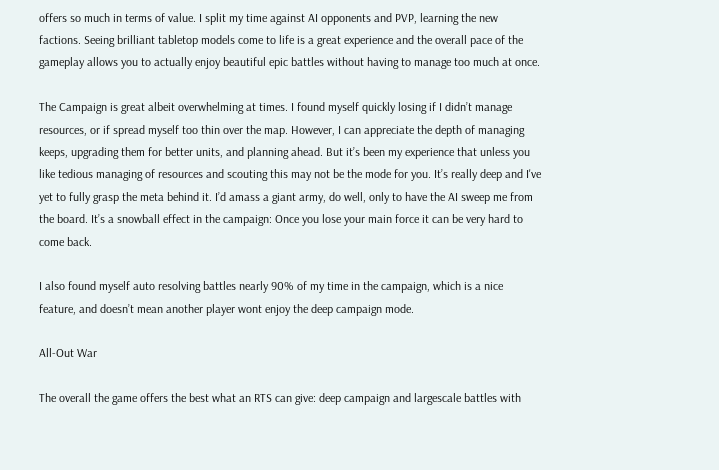offers so much in terms of value. I split my time against AI opponents and PVP, learning the new factions. Seeing brilliant tabletop models come to life is a great experience and the overall pace of the gameplay allows you to actually enjoy beautiful epic battles without having to manage too much at once.

The Campaign is great albeit overwhelming at times. I found myself quickly losing if I didn’t manage resources, or if spread myself too thin over the map. However, I can appreciate the depth of managing keeps, upgrading them for better units, and planning ahead. But it’s been my experience that unless you like tedious managing of resources and scouting this may not be the mode for you. It’s really deep and I've yet to fully grasp the meta behind it. I’d amass a giant army, do well, only to have the AI sweep me from the board. It’s a snowball effect in the campaign: Once you lose your main force it can be very hard to come back.

I also found myself auto resolving battles nearly 90% of my time in the campaign, which is a nice feature, and doesn’t mean another player wont enjoy the deep campaign mode.

All-Out War

The overall the game offers the best what an RTS can give: deep campaign and largescale battles with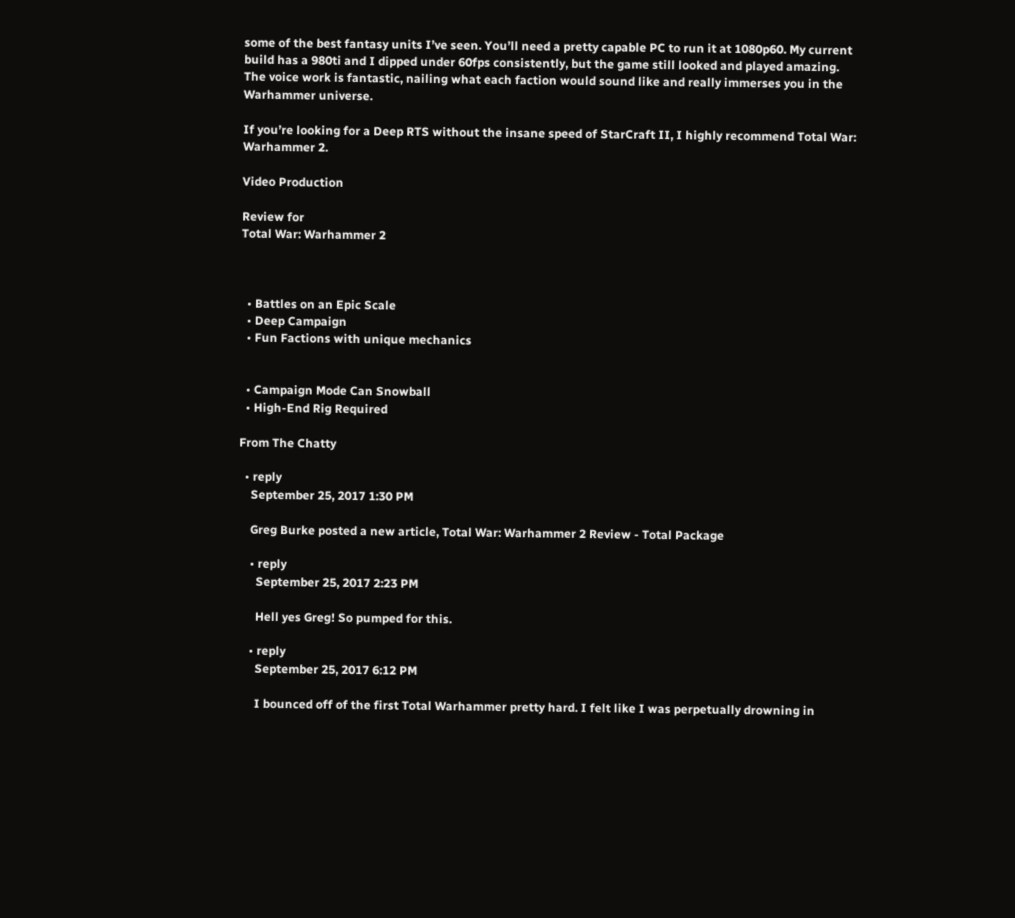some of the best fantasy units I’ve seen. You’ll need a pretty capable PC to run it at 1080p60. My current build has a 980ti and I dipped under 60fps consistently, but the game still looked and played amazing. The voice work is fantastic, nailing what each faction would sound like and really immerses you in the Warhammer universe.

If you’re looking for a Deep RTS without the insane speed of StarCraft II, I highly recommend Total War: Warhammer 2.

Video Production

Review for
Total War: Warhammer 2



  • Battles on an Epic Scale
  • Deep Campaign
  • Fun Factions with unique mechanics


  • Campaign Mode Can Snowball
  • High-End Rig Required

From The Chatty

  • reply
    September 25, 2017 1:30 PM

    Greg Burke posted a new article, Total War: Warhammer 2 Review - Total Package

    • reply
      September 25, 2017 2:23 PM

      Hell yes Greg! So pumped for this.

    • reply
      September 25, 2017 6:12 PM

      I bounced off of the first Total Warhammer pretty hard. I felt like I was perpetually drowning in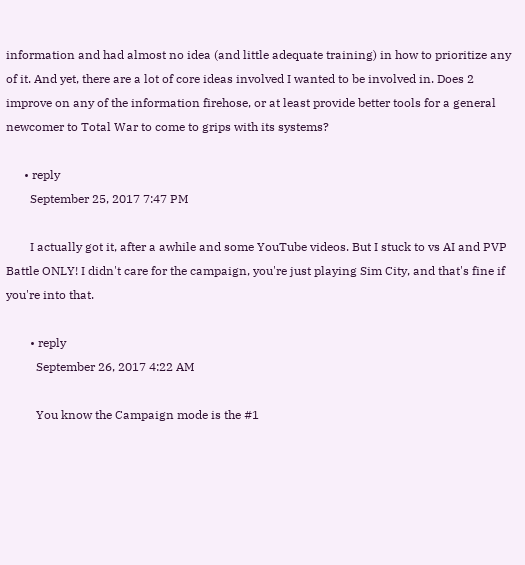information and had almost no idea (and little adequate training) in how to prioritize any of it. And yet, there are a lot of core ideas involved I wanted to be involved in. Does 2 improve on any of the information firehose, or at least provide better tools for a general newcomer to Total War to come to grips with its systems?

      • reply
        September 25, 2017 7:47 PM

        I actually got it, after a awhile and some YouTube videos. But I stuck to vs AI and PVP Battle ONLY! I didn't care for the campaign, you're just playing Sim City, and that's fine if you're into that.

        • reply
          September 26, 2017 4:22 AM

          You know the Campaign mode is the #1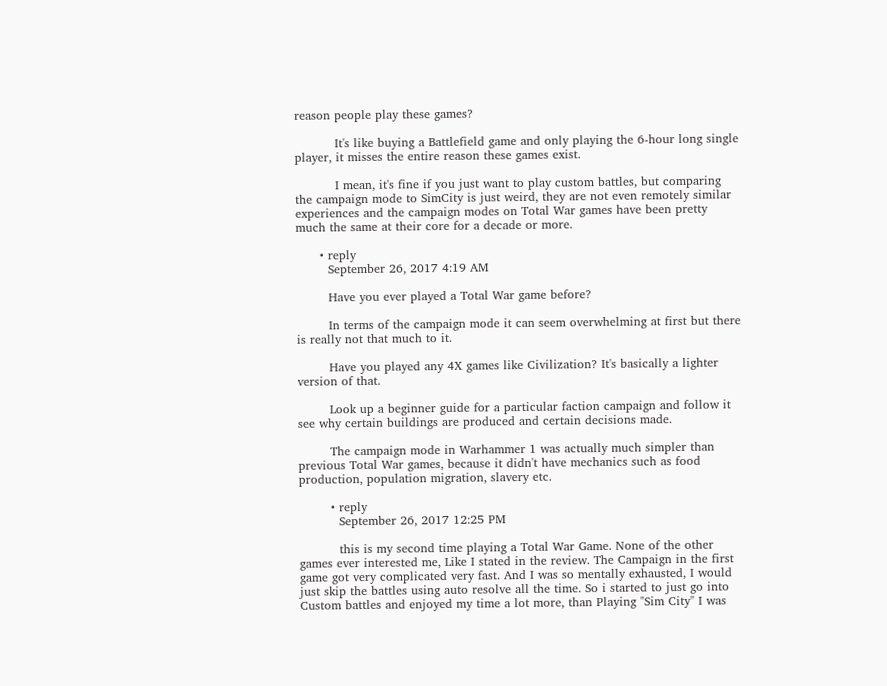reason people play these games?

          It's like buying a Battlefield game and only playing the 6-hour long single player, it misses the entire reason these games exist.

          I mean, it's fine if you just want to play custom battles, but comparing the campaign mode to SimCity is just weird, they are not even remotely similar experiences and the campaign modes on Total War games have been pretty much the same at their core for a decade or more.

      • reply
        September 26, 2017 4:19 AM

        Have you ever played a Total War game before?

        In terms of the campaign mode it can seem overwhelming at first but there is really not that much to it.

        Have you played any 4X games like Civilization? It's basically a lighter version of that.

        Look up a beginner guide for a particular faction campaign and follow it see why certain buildings are produced and certain decisions made.

        The campaign mode in Warhammer 1 was actually much simpler than previous Total War games, because it didn't have mechanics such as food production, population migration, slavery etc.

        • reply
          September 26, 2017 12:25 PM

          this is my second time playing a Total War Game. None of the other games ever interested me, Like I stated in the review. The Campaign in the first game got very complicated very fast. And I was so mentally exhausted, I would just skip the battles using auto resolve all the time. So i started to just go into Custom battles and enjoyed my time a lot more, than Playing "Sim City" I was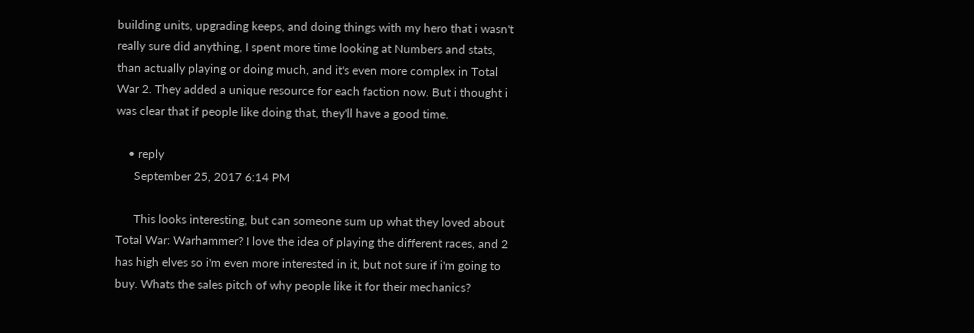building units, upgrading keeps, and doing things with my hero that i wasn't really sure did anything, I spent more time looking at Numbers and stats, than actually playing or doing much, and it's even more complex in Total War 2. They added a unique resource for each faction now. But i thought i was clear that if people like doing that, they'll have a good time.

    • reply
      September 25, 2017 6:14 PM

      This looks interesting, but can someone sum up what they loved about Total War: Warhammer? I love the idea of playing the different races, and 2 has high elves so i'm even more interested in it, but not sure if i'm going to buy. Whats the sales pitch of why people like it for their mechanics?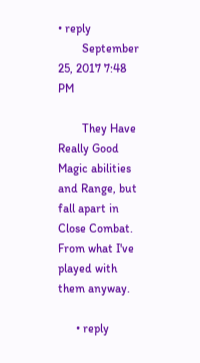• reply
        September 25, 2017 7:48 PM

        They Have Really Good Magic abilities and Range, but fall apart in Close Combat. From what I've played with them anyway.

      • reply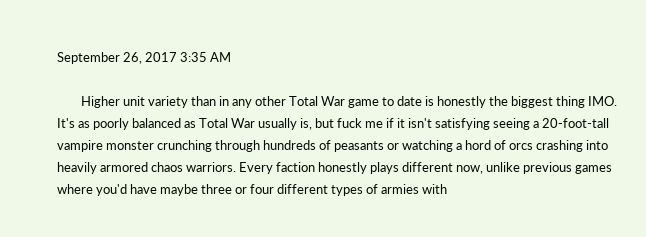September 26, 2017 3:35 AM

        Higher unit variety than in any other Total War game to date is honestly the biggest thing IMO. It's as poorly balanced as Total War usually is, but fuck me if it isn't satisfying seeing a 20-foot-tall vampire monster crunching through hundreds of peasants or watching a hord of orcs crashing into heavily armored chaos warriors. Every faction honestly plays different now, unlike previous games where you'd have maybe three or four different types of armies with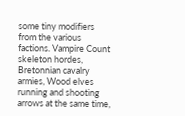some tiny modifiers from the various factions. Vampire Count skeleton hordes, Bretonnian cavalry armies, Wood elves running and shooting arrows at the same time,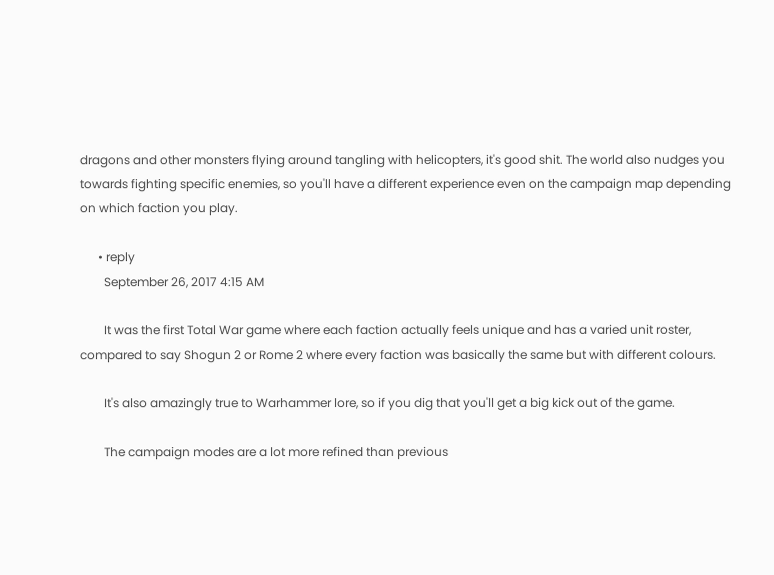dragons and other monsters flying around tangling with helicopters, it's good shit. The world also nudges you towards fighting specific enemies, so you'll have a different experience even on the campaign map depending on which faction you play.

      • reply
        September 26, 2017 4:15 AM

        It was the first Total War game where each faction actually feels unique and has a varied unit roster, compared to say Shogun 2 or Rome 2 where every faction was basically the same but with different colours.

        It's also amazingly true to Warhammer lore, so if you dig that you'll get a big kick out of the game.

        The campaign modes are a lot more refined than previous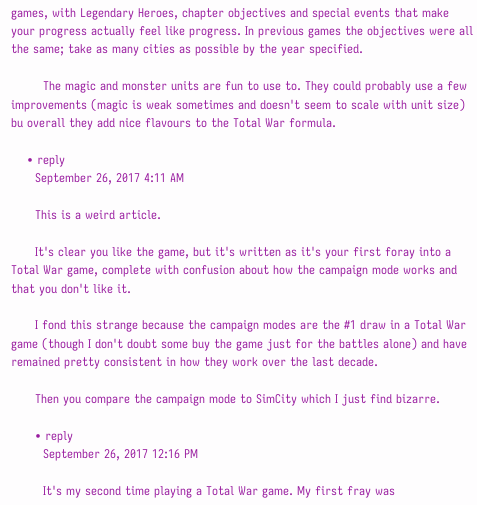games, with Legendary Heroes, chapter objectives and special events that make your progress actually feel like progress. In previous games the objectives were all the same; take as many cities as possible by the year specified.

        The magic and monster units are fun to use to. They could probably use a few improvements (magic is weak sometimes and doesn't seem to scale with unit size) bu overall they add nice flavours to the Total War formula.

    • reply
      September 26, 2017 4:11 AM

      This is a weird article.

      It's clear you like the game, but it's written as it's your first foray into a Total War game, complete with confusion about how the campaign mode works and that you don't like it.

      I fond this strange because the campaign modes are the #1 draw in a Total War game (though I don't doubt some buy the game just for the battles alone) and have remained pretty consistent in how they work over the last decade.

      Then you compare the campaign mode to SimCity which I just find bizarre.

      • reply
        September 26, 2017 12:16 PM

        It's my second time playing a Total War game. My first fray was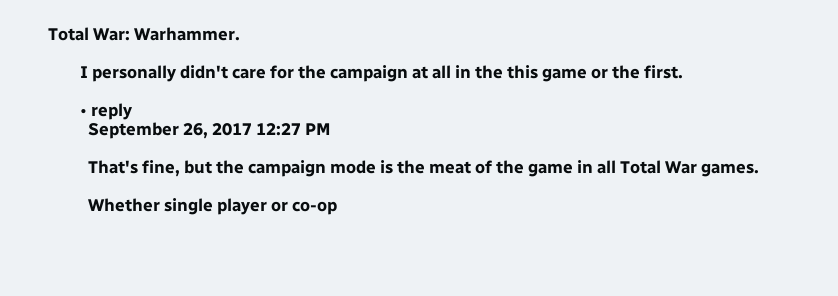Total War: Warhammer.

        I personally didn't care for the campaign at all in the this game or the first.

        • reply
          September 26, 2017 12:27 PM

          That's fine, but the campaign mode is the meat of the game in all Total War games.

          Whether single player or co-op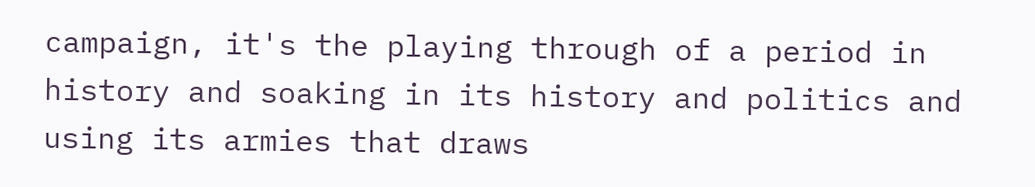campaign, it's the playing through of a period in history and soaking in its history and politics and using its armies that draws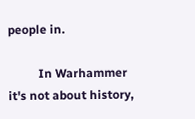people in.

          In Warhammer it's not about history,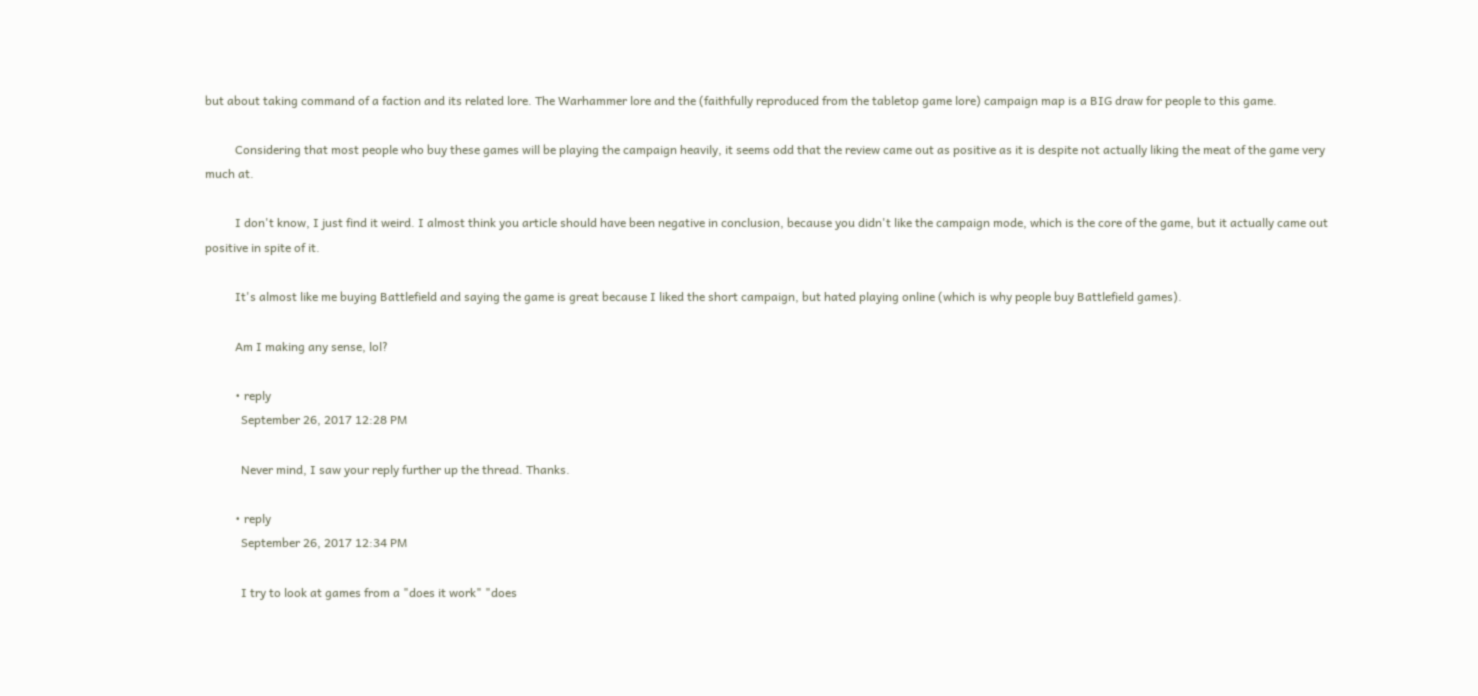but about taking command of a faction and its related lore. The Warhammer lore and the (faithfully reproduced from the tabletop game lore) campaign map is a BIG draw for people to this game.

          Considering that most people who buy these games will be playing the campaign heavily, it seems odd that the review came out as positive as it is despite not actually liking the meat of the game very much at.

          I don't know, I just find it weird. I almost think you article should have been negative in conclusion, because you didn't like the campaign mode, which is the core of the game, but it actually came out positive in spite of it.

          It's almost like me buying Battlefield and saying the game is great because I liked the short campaign, but hated playing online (which is why people buy Battlefield games).

          Am I making any sense, lol?

          • reply
            September 26, 2017 12:28 PM

            Never mind, I saw your reply further up the thread. Thanks.

          • reply
            September 26, 2017 12:34 PM

            I try to look at games from a "does it work" "does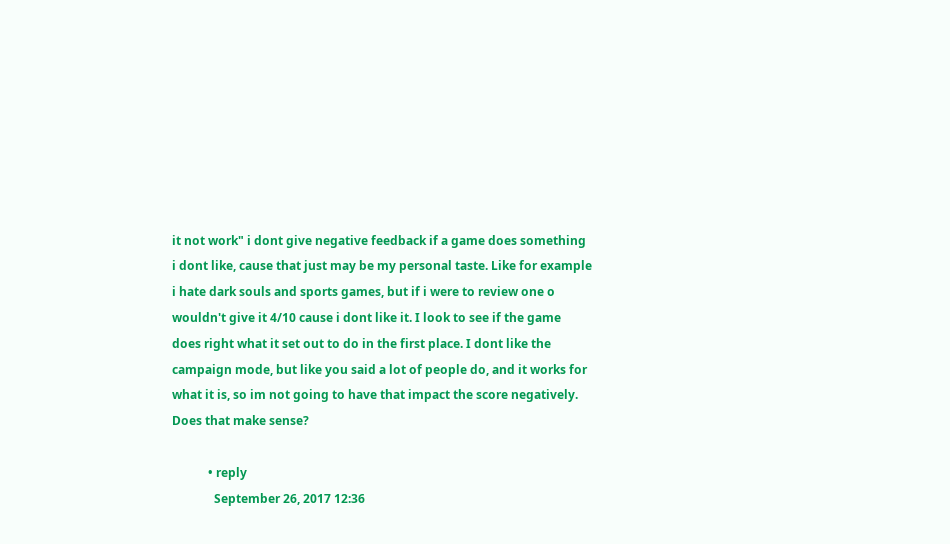it not work" i dont give negative feedback if a game does something i dont like, cause that just may be my personal taste. Like for example i hate dark souls and sports games, but if i were to review one o wouldn't give it 4/10 cause i dont like it. I look to see if the game does right what it set out to do in the first place. I dont like the campaign mode, but like you said a lot of people do, and it works for what it is, so im not going to have that impact the score negatively. Does that make sense?

            • reply
              September 26, 2017 12:36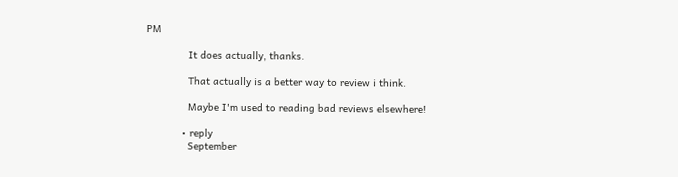PM

              It does actually, thanks.

              That actually is a better way to review i think.

              Maybe I'm used to reading bad reviews elsewhere!

            • reply
              September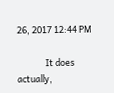26, 2017 12:44 PM

              It does actually,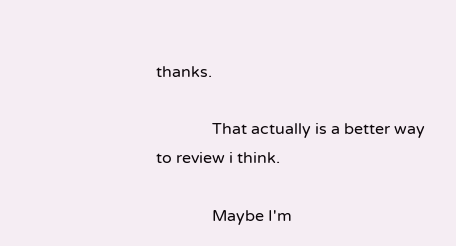thanks.

              That actually is a better way to review i think.

              Maybe I'm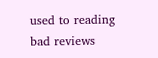used to reading bad reviews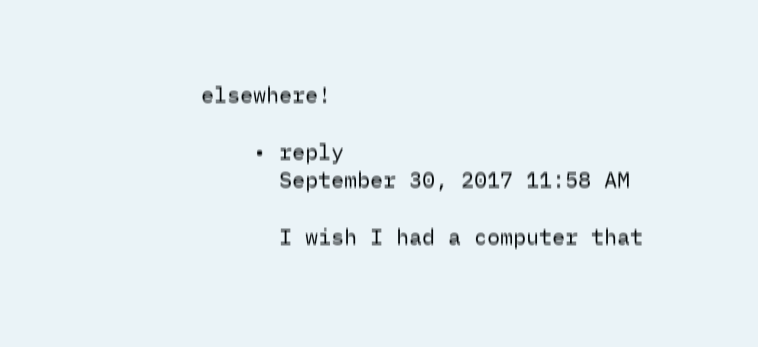elsewhere!

    • reply
      September 30, 2017 11:58 AM

      I wish I had a computer that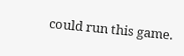could run this game.